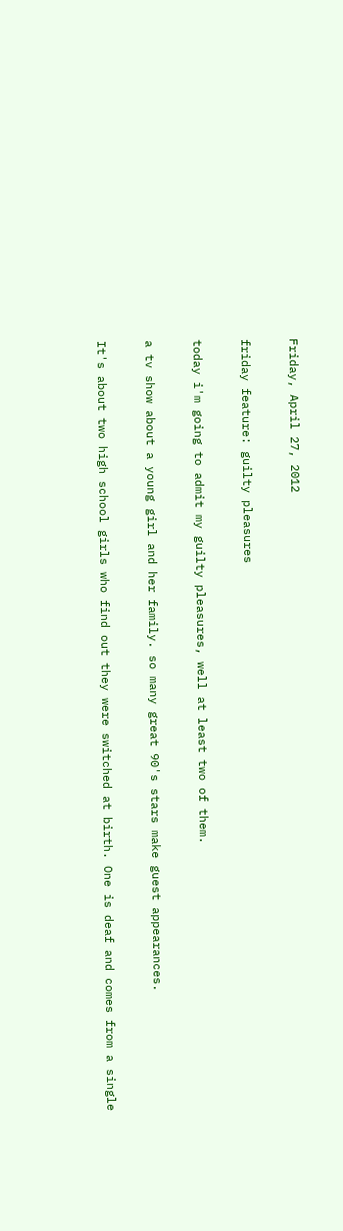Friday, April 27, 2012

friday feature: guilty pleasures

today i'm going to admit my guilty pleasures, well at least two of them.

a tv show about a young girl and her family. so many great 90's stars make guest appearances.

It's about two high school girls who find out they were switched at birth. One is deaf and comes from a single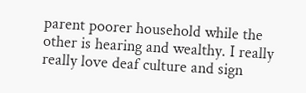parent poorer household while the other is hearing and wealthy. I really really love deaf culture and sign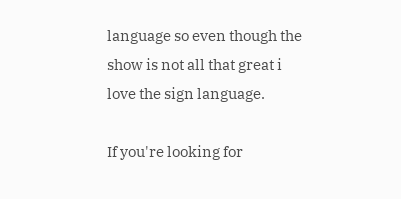language so even though the show is not all that great i love the sign language.

If you're looking for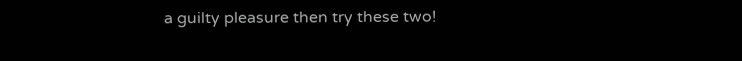a guilty pleasure then try these two!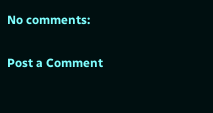No comments:

Post a Comment